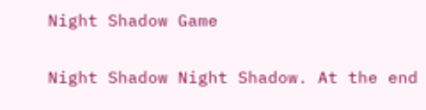Night Shadow Game

Night Shadow Night Shadow. At the end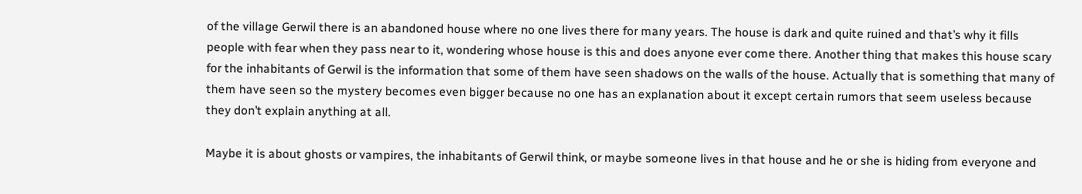of the village Gerwil there is an abandoned house where no one lives there for many years. The house is dark and quite ruined and that’s why it fills people with fear when they pass near to it, wondering whose house is this and does anyone ever come there. Another thing that makes this house scary for the inhabitants of Gerwil is the information that some of them have seen shadows on the walls of the house. Actually that is something that many of them have seen so the mystery becomes even bigger because no one has an explanation about it except certain rumors that seem useless because they don’t explain anything at all.

Maybe it is about ghosts or vampires, the inhabitants of Gerwil think, or maybe someone lives in that house and he or she is hiding from everyone and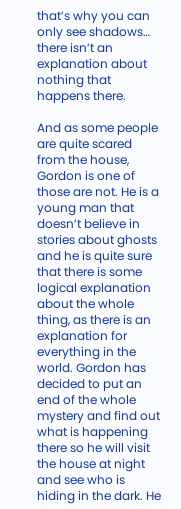that’s why you can only see shadows… there isn’t an explanation about nothing that happens there.

And as some people are quite scared from the house, Gordon is one of those are not. He is a young man that doesn’t believe in stories about ghosts and he is quite sure that there is some logical explanation about the whole thing, as there is an explanation for everything in the world. Gordon has decided to put an end of the whole mystery and find out what is happening there so he will visit the house at night and see who is hiding in the dark. He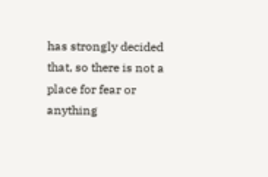has strongly decided that, so there is not a place for fear or anything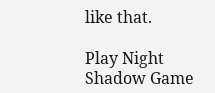like that.

Play Night Shadow Game